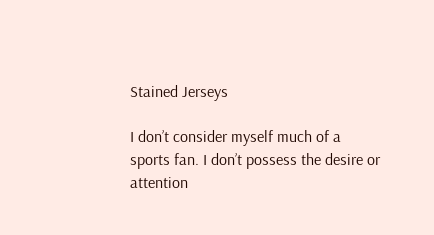Stained Jerseys

I don’t consider myself much of a sports fan. I don’t possess the desire or attention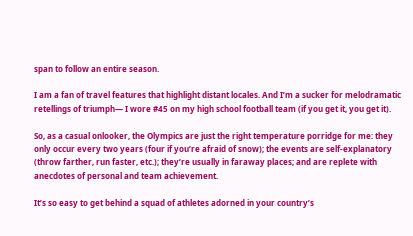span to follow an entire season.

I am a fan of travel features that highlight distant locales. And I’m a sucker for melodramatic retellings of triumph— I wore #45 on my high school football team (if you get it, you get it).

So, as a casual onlooker, the Olympics are just the right temperature porridge for me: they only occur every two years (four if you’re afraid of snow); the events are self-explanatory (throw farther, run faster, etc.); they’re usually in faraway places; and are replete with anecdotes of personal and team achievement.

It’s so easy to get behind a squad of athletes adorned in your country’s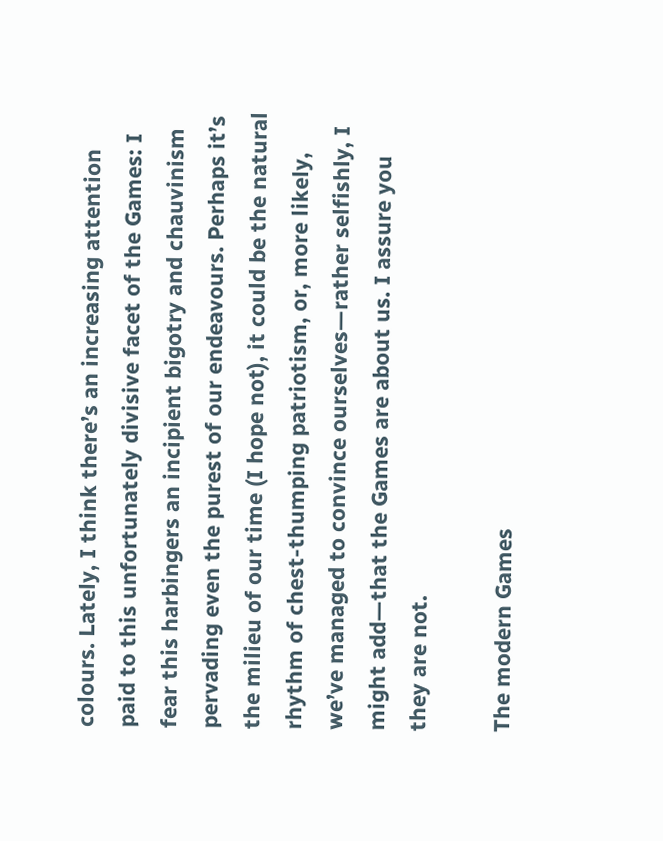colours. Lately, I think there’s an increasing attention paid to this unfortunately divisive facet of the Games: I fear this harbingers an incipient bigotry and chauvinism pervading even the purest of our endeavours. Perhaps it’s the milieu of our time (I hope not), it could be the natural rhythm of chest-thumping patriotism, or, more likely, we’ve managed to convince ourselves—rather selfishly, I might add—that the Games are about us. I assure you they are not.

The modern Games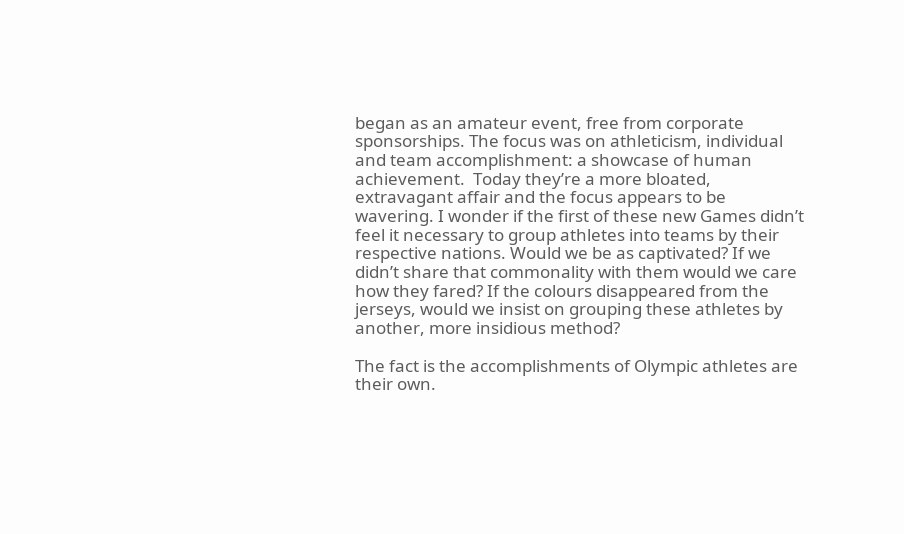began as an amateur event, free from corporate sponsorships. The focus was on athleticism, individual and team accomplishment: a showcase of human achievement.  Today they’re a more bloated, extravagant affair and the focus appears to be wavering. I wonder if the first of these new Games didn’t feel it necessary to group athletes into teams by their respective nations. Would we be as captivated? If we didn’t share that commonality with them would we care how they fared? If the colours disappeared from the jerseys, would we insist on grouping these athletes by another, more insidious method?

The fact is the accomplishments of Olympic athletes are their own.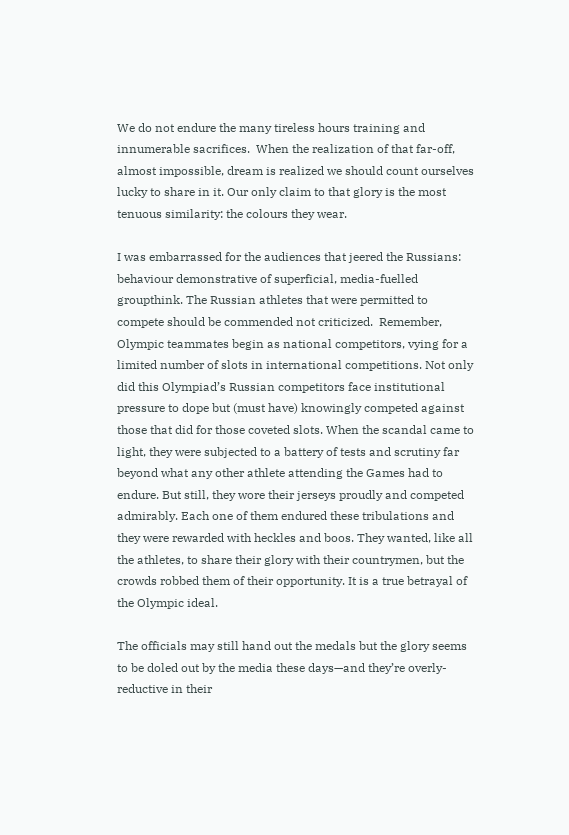We do not endure the many tireless hours training and innumerable sacrifices.  When the realization of that far-off, almost impossible, dream is realized we should count ourselves lucky to share in it. Our only claim to that glory is the most tenuous similarity: the colours they wear.

I was embarrassed for the audiences that jeered the Russians: behaviour demonstrative of superficial, media-fuelled groupthink. The Russian athletes that were permitted to compete should be commended not criticized.  Remember, Olympic teammates begin as national competitors, vying for a limited number of slots in international competitions. Not only did this Olympiad’s Russian competitors face institutional pressure to dope but (must have) knowingly competed against those that did for those coveted slots. When the scandal came to light, they were subjected to a battery of tests and scrutiny far beyond what any other athlete attending the Games had to endure. But still, they wore their jerseys proudly and competed admirably. Each one of them endured these tribulations and they were rewarded with heckles and boos. They wanted, like all the athletes, to share their glory with their countrymen, but the crowds robbed them of their opportunity. It is a true betrayal of the Olympic ideal.

The officials may still hand out the medals but the glory seems to be doled out by the media these days—and they’re overly-reductive in their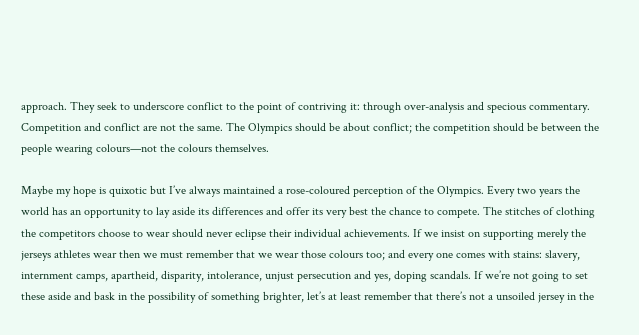approach. They seek to underscore conflict to the point of contriving it: through over-analysis and specious commentary. Competition and conflict are not the same. The Olympics should be about conflict; the competition should be between the people wearing colours—not the colours themselves.

Maybe my hope is quixotic but I’ve always maintained a rose-coloured perception of the Olympics. Every two years the world has an opportunity to lay aside its differences and offer its very best the chance to compete. The stitches of clothing the competitors choose to wear should never eclipse their individual achievements. If we insist on supporting merely the jerseys athletes wear then we must remember that we wear those colours too; and every one comes with stains: slavery, internment camps, apartheid, disparity, intolerance, unjust persecution and yes, doping scandals. If we’re not going to set these aside and bask in the possibility of something brighter, let’s at least remember that there’s not a unsoiled jersey in the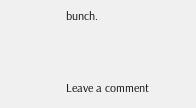bunch.



Leave a comment